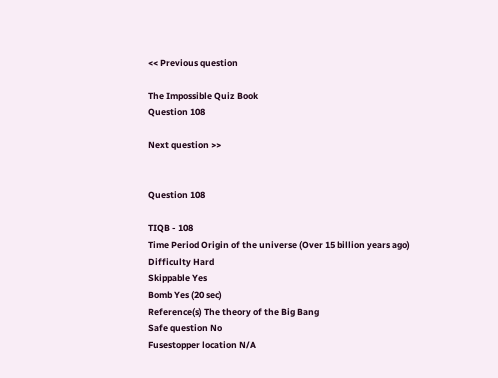<< Previous question

The Impossible Quiz Book
Question 108

Next question >>


Question 108

TIQB - 108
Time Period Origin of the universe (Over 15 billion years ago)
Difficulty Hard
Skippable Yes
Bomb Yes (20 sec)
Reference(s) The theory of the Big Bang
Safe question No
Fusestopper location N/A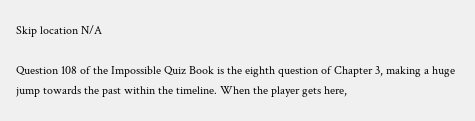Skip location N/A

Question 108 of the Impossible Quiz Book is the eighth question of Chapter 3, making a huge jump towards the past within the timeline. When the player gets here,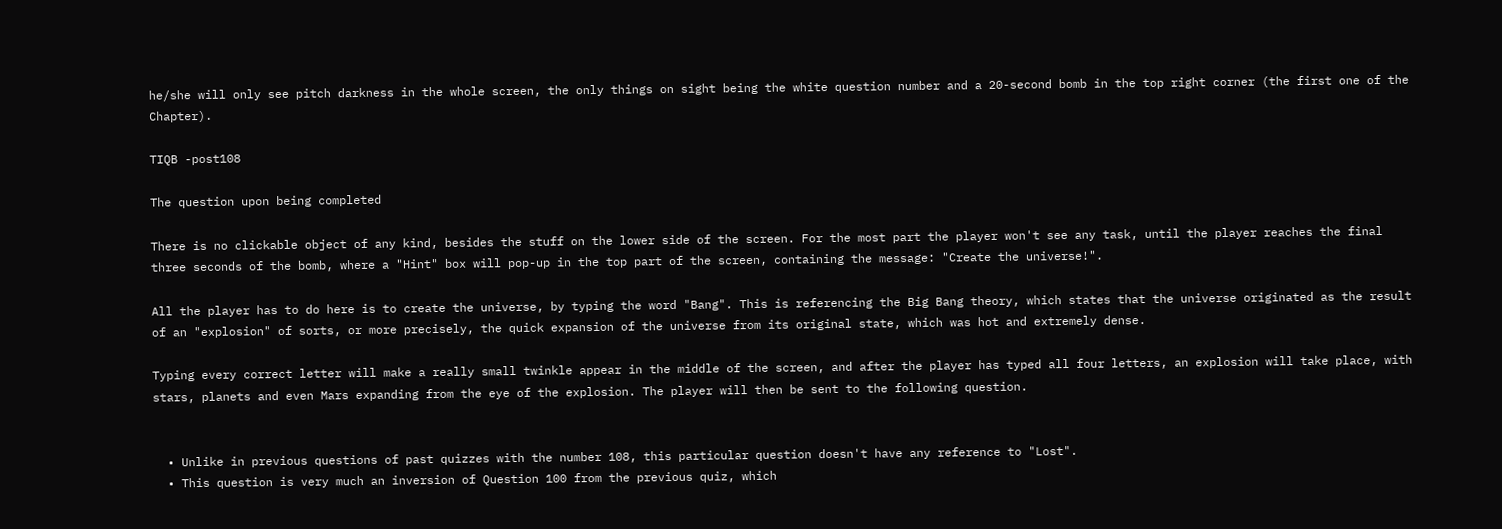he/she will only see pitch darkness in the whole screen, the only things on sight being the white question number and a 20-second bomb in the top right corner (the first one of the Chapter).

TIQB -post108

The question upon being completed

There is no clickable object of any kind, besides the stuff on the lower side of the screen. For the most part the player won't see any task, until the player reaches the final three seconds of the bomb, where a "Hint" box will pop-up in the top part of the screen, containing the message: "Create the universe!".

All the player has to do here is to create the universe, by typing the word "Bang". This is referencing the Big Bang theory, which states that the universe originated as the result of an "explosion" of sorts, or more precisely, the quick expansion of the universe from its original state, which was hot and extremely dense.

Typing every correct letter will make a really small twinkle appear in the middle of the screen, and after the player has typed all four letters, an explosion will take place, with stars, planets and even Mars expanding from the eye of the explosion. The player will then be sent to the following question.


  • Unlike in previous questions of past quizzes with the number 108, this particular question doesn't have any reference to "Lost".
  • This question is very much an inversion of Question 100 from the previous quiz, which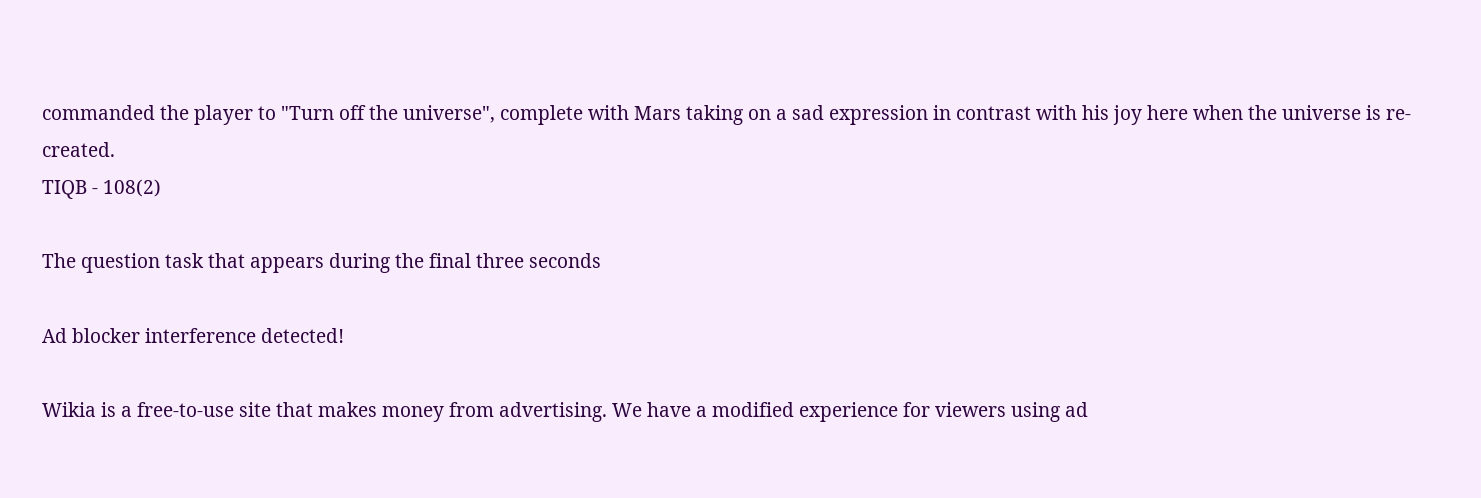commanded the player to "Turn off the universe", complete with Mars taking on a sad expression in contrast with his joy here when the universe is re-created.
TIQB - 108(2)

The question task that appears during the final three seconds

Ad blocker interference detected!

Wikia is a free-to-use site that makes money from advertising. We have a modified experience for viewers using ad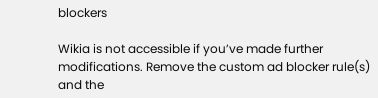blockers

Wikia is not accessible if you’ve made further modifications. Remove the custom ad blocker rule(s) and the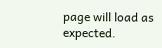page will load as expected.